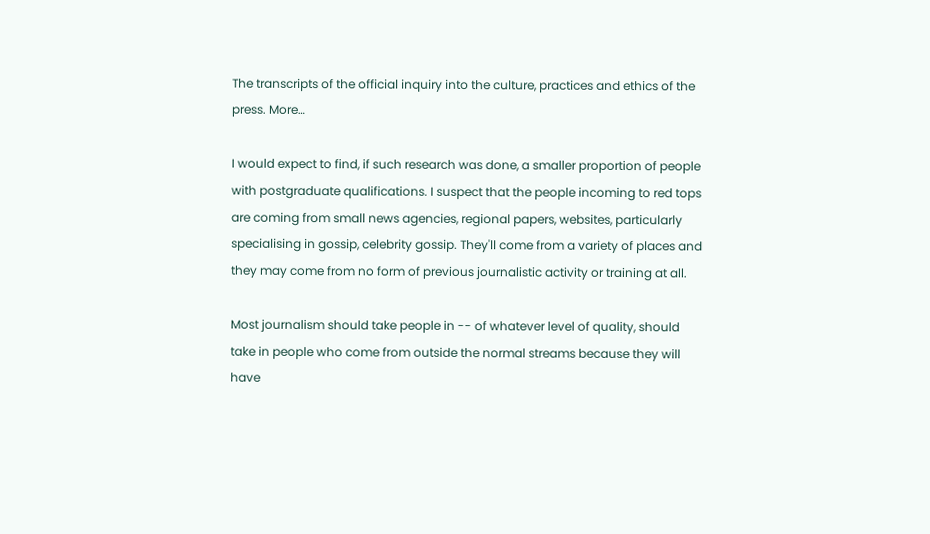The transcripts of the official inquiry into the culture, practices and ethics of the press. More…

I would expect to find, if such research was done, a smaller proportion of people with postgraduate qualifications. I suspect that the people incoming to red tops are coming from small news agencies, regional papers, websites, particularly specialising in gossip, celebrity gossip. They'll come from a variety of places and they may come from no form of previous journalistic activity or training at all.

Most journalism should take people in -- of whatever level of quality, should take in people who come from outside the normal streams because they will have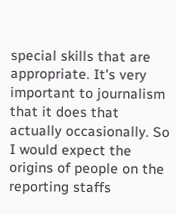special skills that are appropriate. It's very important to journalism that it does that actually occasionally. So I would expect the origins of people on the reporting staffs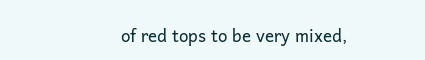of red tops to be very mixed,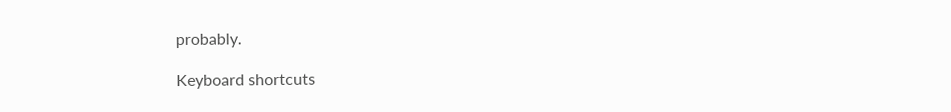probably.

Keyboard shortcuts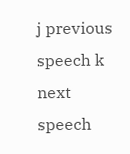j previous speech k next speech